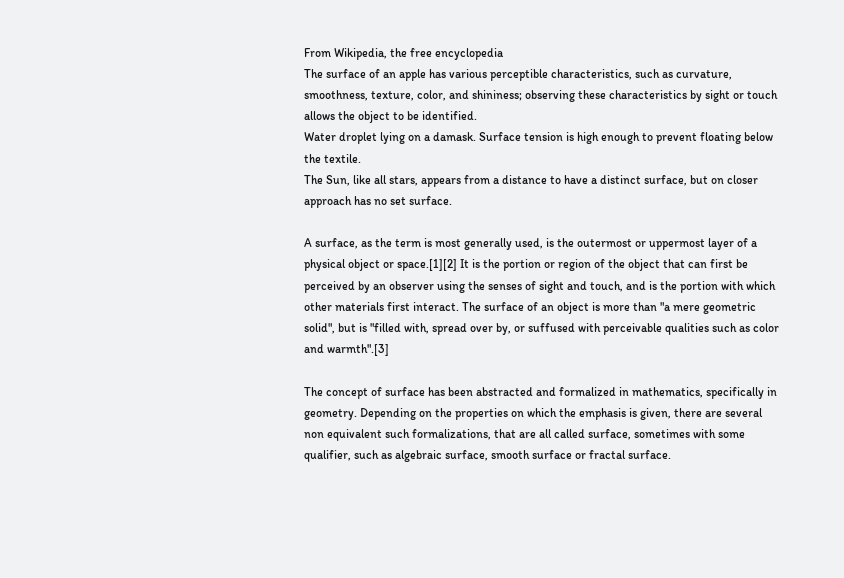From Wikipedia, the free encyclopedia
The surface of an apple has various perceptible characteristics, such as curvature, smoothness, texture, color, and shininess; observing these characteristics by sight or touch allows the object to be identified.
Water droplet lying on a damask. Surface tension is high enough to prevent floating below the textile.
The Sun, like all stars, appears from a distance to have a distinct surface, but on closer approach has no set surface.

A surface, as the term is most generally used, is the outermost or uppermost layer of a physical object or space.[1][2] It is the portion or region of the object that can first be perceived by an observer using the senses of sight and touch, and is the portion with which other materials first interact. The surface of an object is more than "a mere geometric solid", but is "filled with, spread over by, or suffused with perceivable qualities such as color and warmth".[3]

The concept of surface has been abstracted and formalized in mathematics, specifically in geometry. Depending on the properties on which the emphasis is given, there are several non equivalent such formalizations, that are all called surface, sometimes with some qualifier, such as algebraic surface, smooth surface or fractal surface.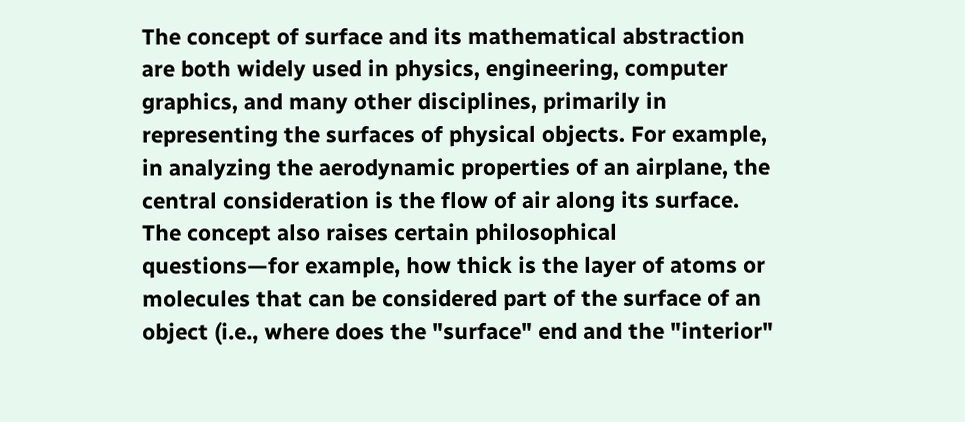The concept of surface and its mathematical abstraction are both widely used in physics, engineering, computer graphics, and many other disciplines, primarily in representing the surfaces of physical objects. For example, in analyzing the aerodynamic properties of an airplane, the central consideration is the flow of air along its surface. The concept also raises certain philosophical questions—for example, how thick is the layer of atoms or molecules that can be considered part of the surface of an object (i.e., where does the "surface" end and the "interior"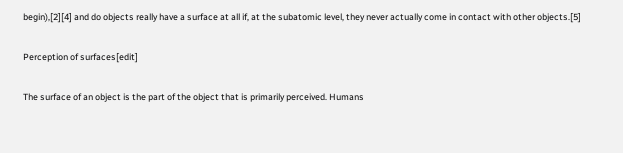begin),[2][4] and do objects really have a surface at all if, at the subatomic level, they never actually come in contact with other objects.[5]

Perception of surfaces[edit]

The surface of an object is the part of the object that is primarily perceived. Humans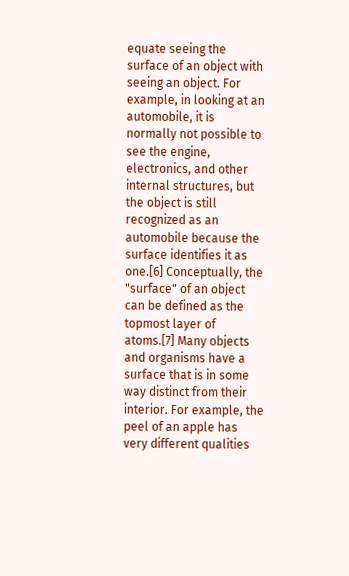equate seeing the surface of an object with seeing an object. For example, in looking at an automobile, it is normally not possible to see the engine, electronics, and other internal structures, but the object is still recognized as an automobile because the surface identifies it as one.[6] Conceptually, the "surface" of an object can be defined as the topmost layer of atoms.[7] Many objects and organisms have a surface that is in some way distinct from their interior. For example, the peel of an apple has very different qualities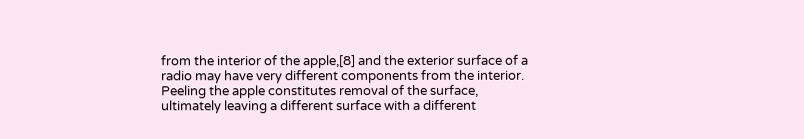from the interior of the apple,[8] and the exterior surface of a radio may have very different components from the interior. Peeling the apple constitutes removal of the surface, ultimately leaving a different surface with a different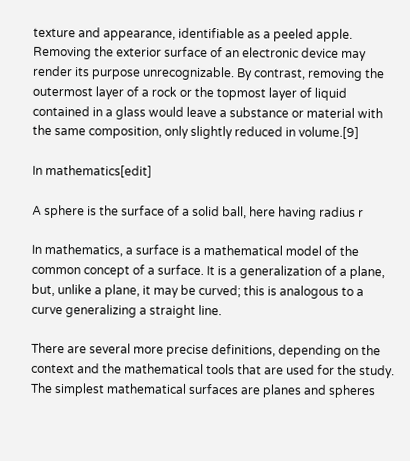texture and appearance, identifiable as a peeled apple. Removing the exterior surface of an electronic device may render its purpose unrecognizable. By contrast, removing the outermost layer of a rock or the topmost layer of liquid contained in a glass would leave a substance or material with the same composition, only slightly reduced in volume.[9]

In mathematics[edit]

A sphere is the surface of a solid ball, here having radius r

In mathematics, a surface is a mathematical model of the common concept of a surface. It is a generalization of a plane, but, unlike a plane, it may be curved; this is analogous to a curve generalizing a straight line.

There are several more precise definitions, depending on the context and the mathematical tools that are used for the study. The simplest mathematical surfaces are planes and spheres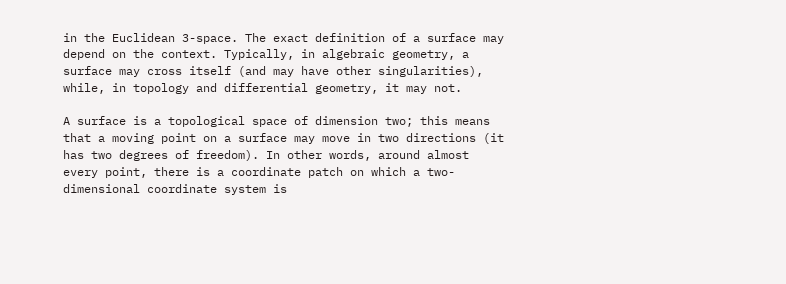in the Euclidean 3-space. The exact definition of a surface may depend on the context. Typically, in algebraic geometry, a surface may cross itself (and may have other singularities), while, in topology and differential geometry, it may not.

A surface is a topological space of dimension two; this means that a moving point on a surface may move in two directions (it has two degrees of freedom). In other words, around almost every point, there is a coordinate patch on which a two-dimensional coordinate system is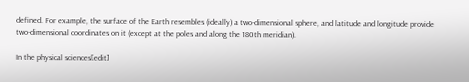defined. For example, the surface of the Earth resembles (ideally) a two-dimensional sphere, and latitude and longitude provide two-dimensional coordinates on it (except at the poles and along the 180th meridian).

In the physical sciences[edit]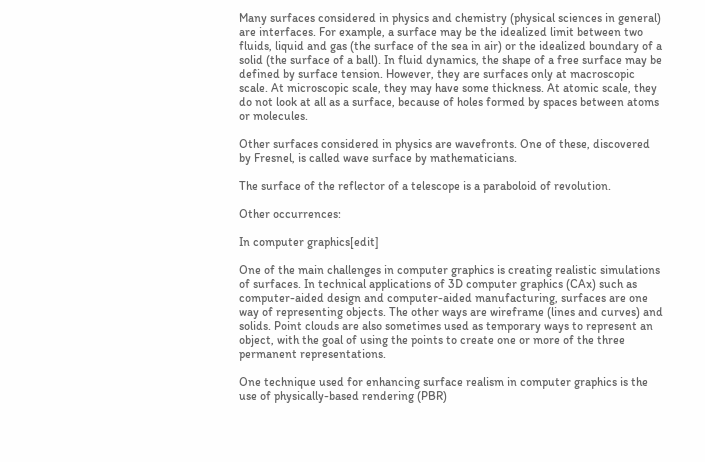Many surfaces considered in physics and chemistry (physical sciences in general) are interfaces. For example, a surface may be the idealized limit between two fluids, liquid and gas (the surface of the sea in air) or the idealized boundary of a solid (the surface of a ball). In fluid dynamics, the shape of a free surface may be defined by surface tension. However, they are surfaces only at macroscopic scale. At microscopic scale, they may have some thickness. At atomic scale, they do not look at all as a surface, because of holes formed by spaces between atoms or molecules.

Other surfaces considered in physics are wavefronts. One of these, discovered by Fresnel, is called wave surface by mathematicians.

The surface of the reflector of a telescope is a paraboloid of revolution.

Other occurrences:

In computer graphics[edit]

One of the main challenges in computer graphics is creating realistic simulations of surfaces. In technical applications of 3D computer graphics (CAx) such as computer-aided design and computer-aided manufacturing, surfaces are one way of representing objects. The other ways are wireframe (lines and curves) and solids. Point clouds are also sometimes used as temporary ways to represent an object, with the goal of using the points to create one or more of the three permanent representations.

One technique used for enhancing surface realism in computer graphics is the use of physically-based rendering (PBR)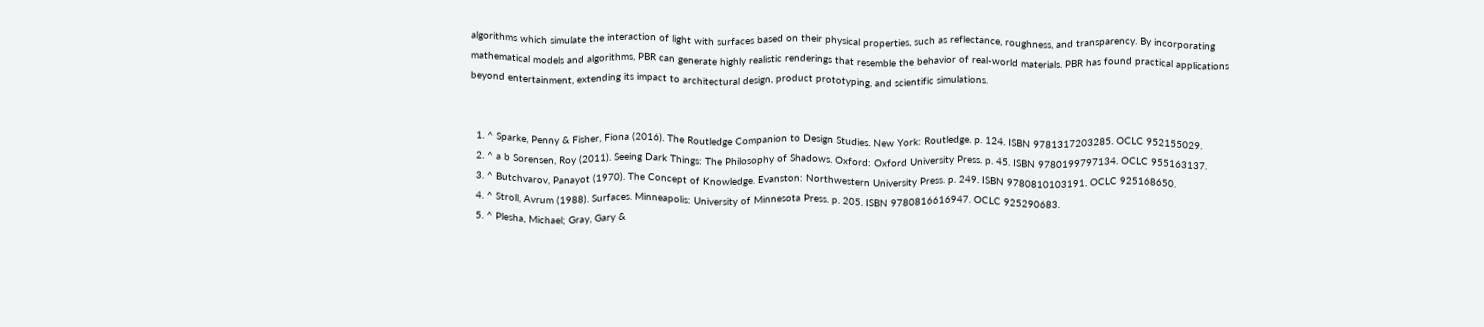algorithms which simulate the interaction of light with surfaces based on their physical properties, such as reflectance, roughness, and transparency. By incorporating mathematical models and algorithms, PBR can generate highly realistic renderings that resemble the behavior of real-world materials. PBR has found practical applications beyond entertainment, extending its impact to architectural design, product prototyping, and scientific simulations.


  1. ^ Sparke, Penny & Fisher, Fiona (2016). The Routledge Companion to Design Studies. New York: Routledge. p. 124. ISBN 9781317203285. OCLC 952155029.
  2. ^ a b Sorensen, Roy (2011). Seeing Dark Things: The Philosophy of Shadows. Oxford: Oxford University Press. p. 45. ISBN 9780199797134. OCLC 955163137.
  3. ^ Butchvarov, Panayot (1970). The Concept of Knowledge. Evanston: Northwestern University Press. p. 249. ISBN 9780810103191. OCLC 925168650.
  4. ^ Stroll, Avrum (1988). Surfaces. Minneapolis: University of Minnesota Press. p. 205. ISBN 9780816616947. OCLC 925290683.
  5. ^ Plesha, Michael; Gray, Gary &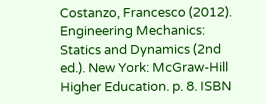Costanzo, Francesco (2012). Engineering Mechanics: Statics and Dynamics (2nd ed.). New York: McGraw-Hill Higher Education. p. 8. ISBN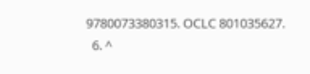9780073380315. OCLC 801035627.
  6. ^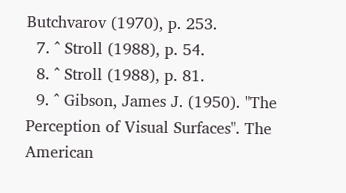Butchvarov (1970), p. 253.
  7. ^ Stroll (1988), p. 54.
  8. ^ Stroll (1988), p. 81.
  9. ^ Gibson, James J. (1950). "The Perception of Visual Surfaces". The American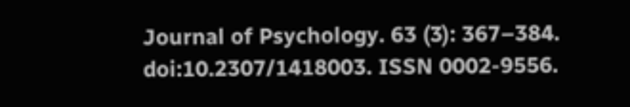Journal of Psychology. 63 (3): 367–384. doi:10.2307/1418003. ISSN 0002-9556.